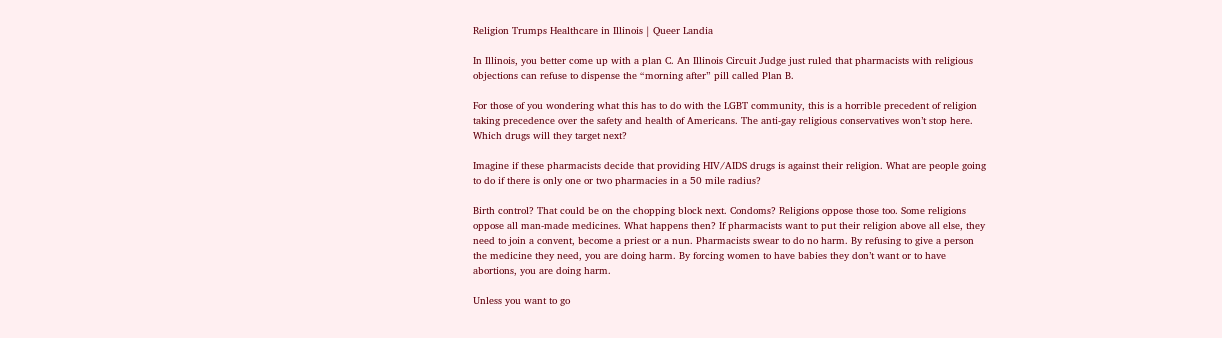Religion Trumps Healthcare in Illinois | Queer Landia

In Illinois, you better come up with a plan C. An Illinois Circuit Judge just ruled that pharmacists with religious objections can refuse to dispense the “morning after” pill called Plan B.

For those of you wondering what this has to do with the LGBT community, this is a horrible precedent of religion taking precedence over the safety and health of Americans. The anti-gay religious conservatives won’t stop here. Which drugs will they target next?

Imagine if these pharmacists decide that providing HIV/AIDS drugs is against their religion. What are people going to do if there is only one or two pharmacies in a 50 mile radius?

Birth control? That could be on the chopping block next. Condoms? Religions oppose those too. Some religions oppose all man-made medicines. What happens then? If pharmacists want to put their religion above all else, they need to join a convent, become a priest or a nun. Pharmacists swear to do no harm. By refusing to give a person the medicine they need, you are doing harm. By forcing women to have babies they don’t want or to have abortions, you are doing harm.

Unless you want to go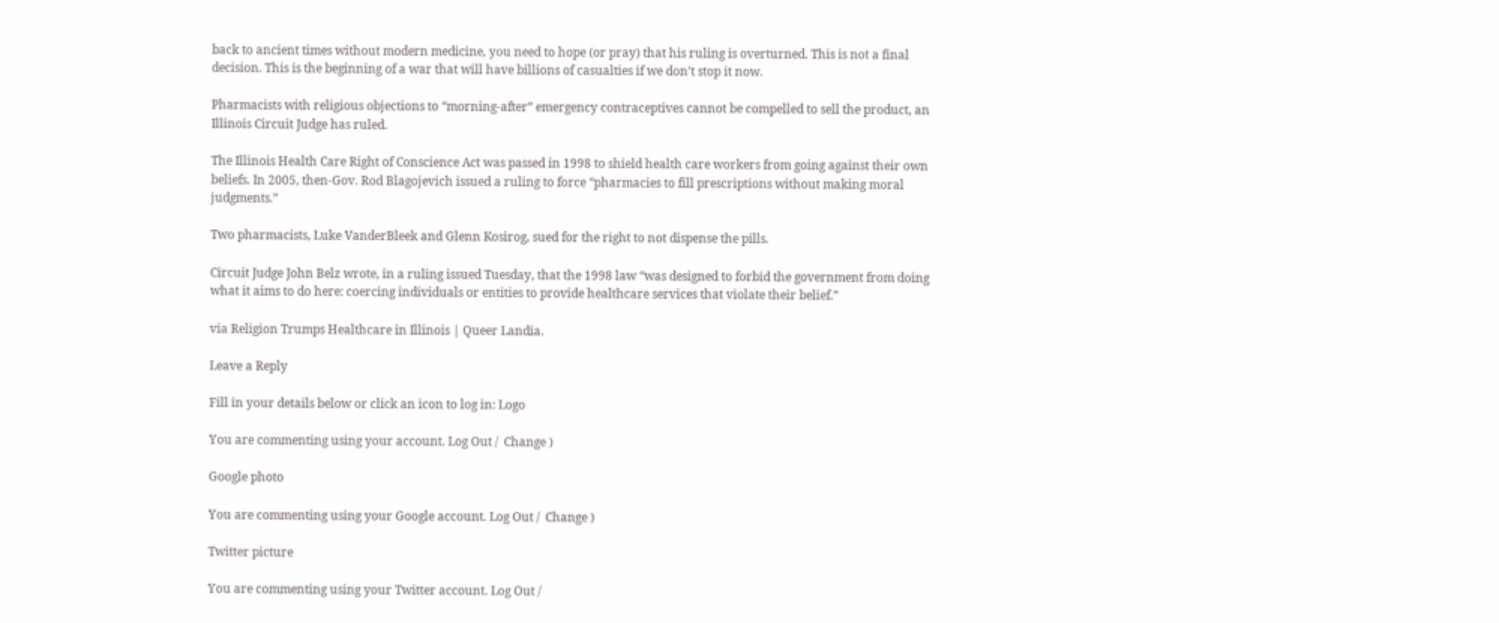back to ancient times without modern medicine, you need to hope (or pray) that his ruling is overturned. This is not a final decision. This is the beginning of a war that will have billions of casualties if we don’t stop it now.

Pharmacists with religious objections to “morning-after” emergency contraceptives cannot be compelled to sell the product, an Illinois Circuit Judge has ruled.

The Illinois Health Care Right of Conscience Act was passed in 1998 to shield health care workers from going against their own beliefs. In 2005, then-Gov. Rod Blagojevich issued a ruling to force “pharmacies to fill prescriptions without making moral judgments.”

Two pharmacists, Luke VanderBleek and Glenn Kosirog, sued for the right to not dispense the pills.

Circuit Judge John Belz wrote, in a ruling issued Tuesday, that the 1998 law “was designed to forbid the government from doing what it aims to do here: coercing individuals or entities to provide healthcare services that violate their belief.”

via Religion Trumps Healthcare in Illinois | Queer Landia.

Leave a Reply

Fill in your details below or click an icon to log in: Logo

You are commenting using your account. Log Out /  Change )

Google photo

You are commenting using your Google account. Log Out /  Change )

Twitter picture

You are commenting using your Twitter account. Log Out /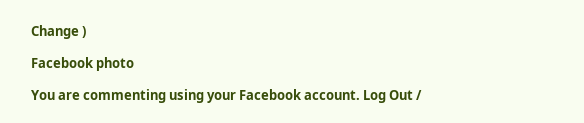Change )

Facebook photo

You are commenting using your Facebook account. Log Out /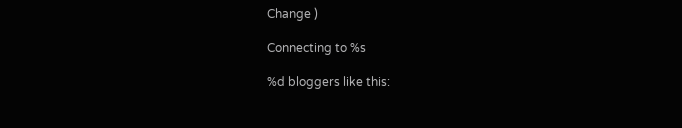Change )

Connecting to %s

%d bloggers like this: